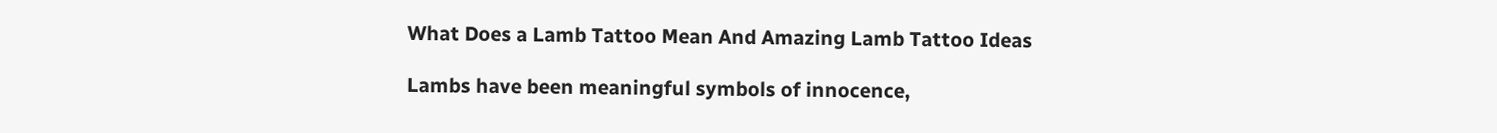What Does a Lamb Tattoo Mean And Amazing Lamb Tattoo Ideas

Lambs have been meaningful symbols of innocence,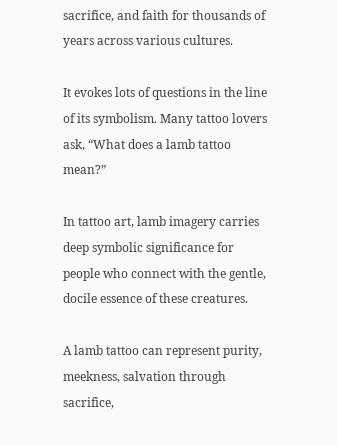sacrifice, and faith for thousands of years across various cultures.

It evokes lots of questions in the line of its symbolism. Many tattoo lovers ask, “What does a lamb tattoo mean?”

In tattoo art, lamb imagery carries deep symbolic significance for people who connect with the gentle, docile essence of these creatures.

A lamb tattoo can represent purity, meekness, salvation through sacrifice,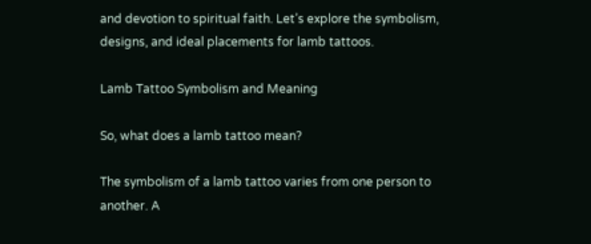and devotion to spiritual faith. Let’s explore the symbolism, designs, and ideal placements for lamb tattoos.

Lamb Tattoo Symbolism and Meaning

So, what does a lamb tattoo mean?

The symbolism of a lamb tattoo varies from one person to another. A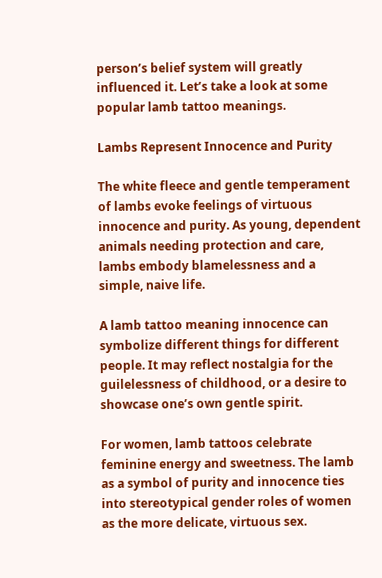person’s belief system will greatly influenced it. Let’s take a look at some popular lamb tattoo meanings.

Lambs Represent Innocence and Purity

The white fleece and gentle temperament of lambs evoke feelings of virtuous innocence and purity. As young, dependent animals needing protection and care, lambs embody blamelessness and a simple, naive life.

A lamb tattoo meaning innocence can symbolize different things for different people. It may reflect nostalgia for the guilelessness of childhood, or a desire to showcase one’s own gentle spirit.

For women, lamb tattoos celebrate feminine energy and sweetness. The lamb as a symbol of purity and innocence ties into stereotypical gender roles of women as the more delicate, virtuous sex.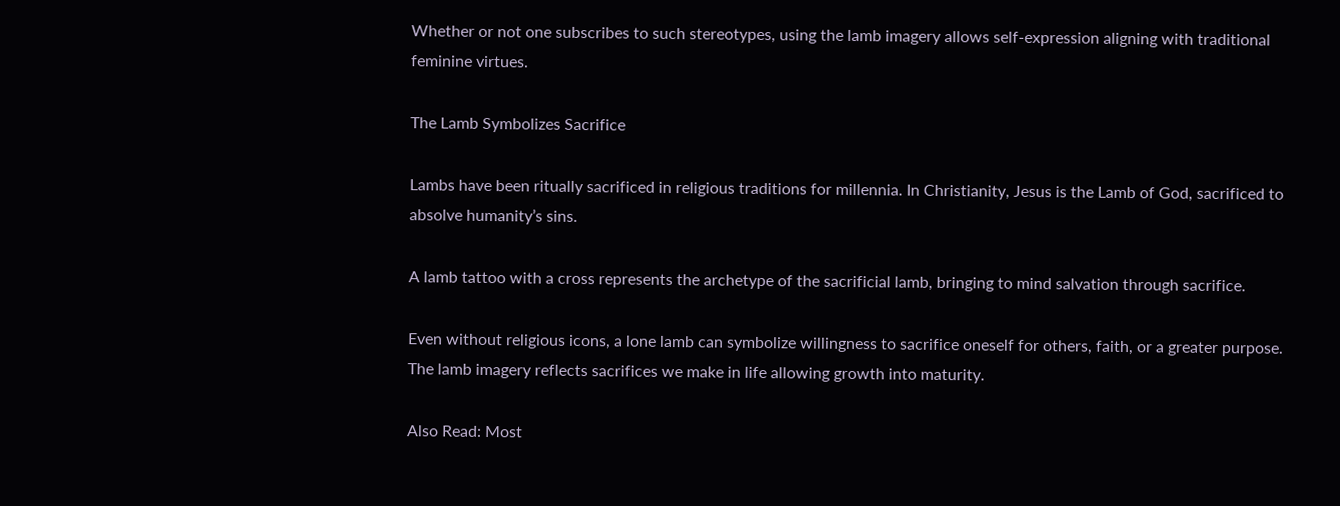Whether or not one subscribes to such stereotypes, using the lamb imagery allows self-expression aligning with traditional feminine virtues.

The Lamb Symbolizes Sacrifice

Lambs have been ritually sacrificed in religious traditions for millennia. In Christianity, Jesus is the Lamb of God, sacrificed to absolve humanity’s sins.

A lamb tattoo with a cross represents the archetype of the sacrificial lamb, bringing to mind salvation through sacrifice.

Even without religious icons, a lone lamb can symbolize willingness to sacrifice oneself for others, faith, or a greater purpose. The lamb imagery reflects sacrifices we make in life allowing growth into maturity.

Also Read: Most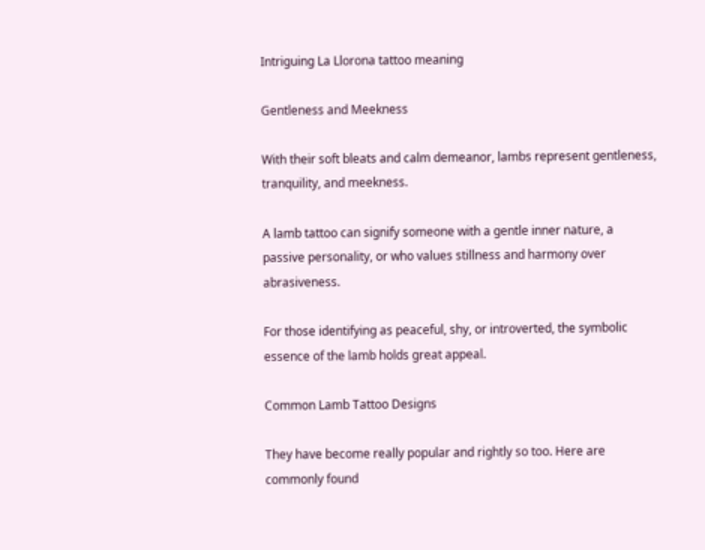Intriguing La Llorona tattoo meaning

Gentleness and Meekness

With their soft bleats and calm demeanor, lambs represent gentleness, tranquility, and meekness.

A lamb tattoo can signify someone with a gentle inner nature, a passive personality, or who values stillness and harmony over abrasiveness.

For those identifying as peaceful, shy, or introverted, the symbolic essence of the lamb holds great appeal.

Common Lamb Tattoo Designs

They have become really popular and rightly so too. Here are commonly found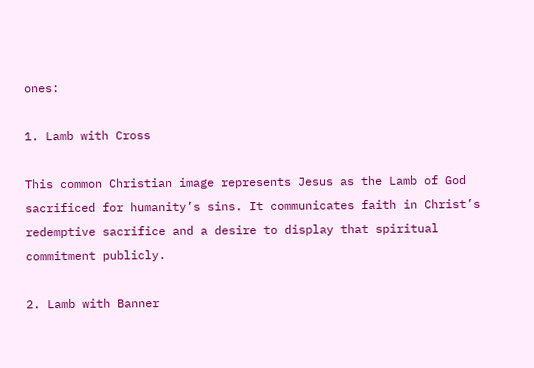ones:

1. Lamb with Cross

This common Christian image represents Jesus as the Lamb of God sacrificed for humanity’s sins. It communicates faith in Christ’s redemptive sacrifice and a desire to display that spiritual commitment publicly.

2. Lamb with Banner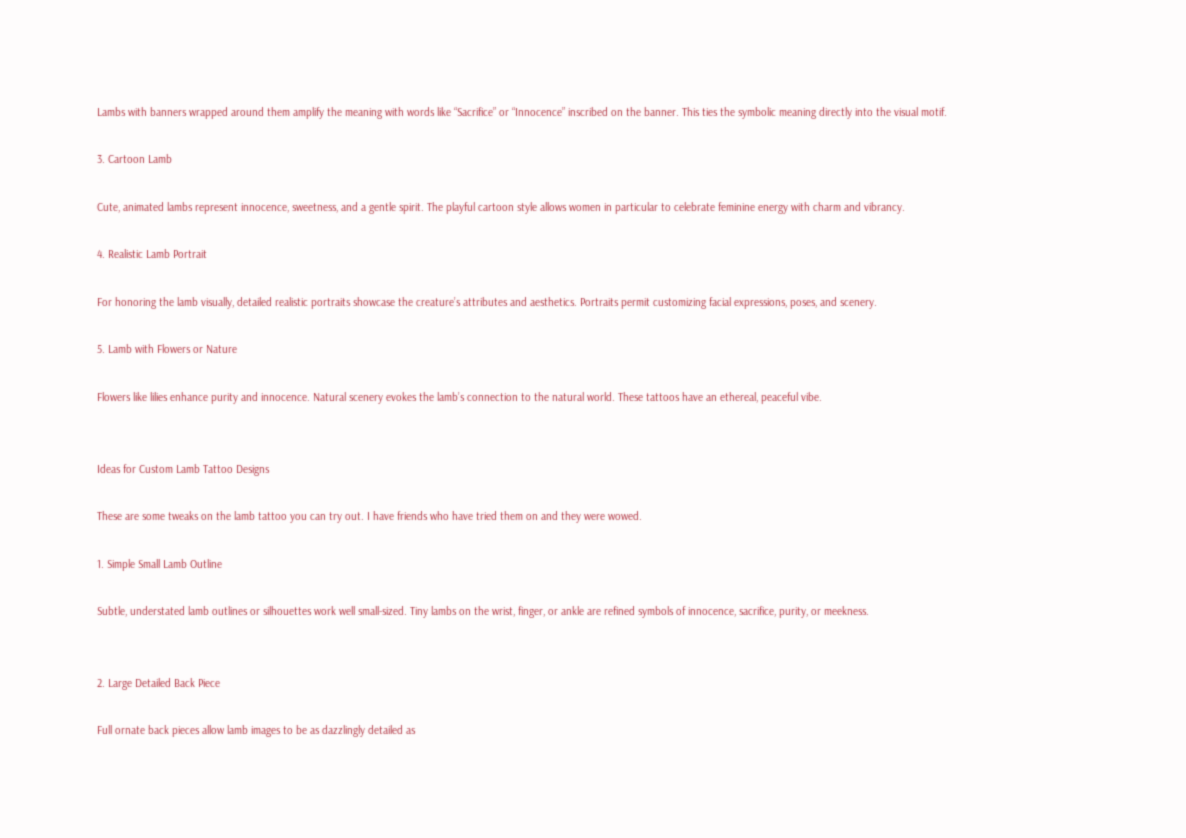Lambs with banners wrapped around them amplify the meaning with words like “Sacrifice” or “Innocence” inscribed on the banner. This ties the symbolic meaning directly into the visual motif.

3. Cartoon Lamb

Cute, animated lambs represent innocence, sweetness, and a gentle spirit. The playful cartoon style allows women in particular to celebrate feminine energy with charm and vibrancy.

4. Realistic Lamb Portrait

For honoring the lamb visually, detailed realistic portraits showcase the creature’s attributes and aesthetics. Portraits permit customizing facial expressions, poses, and scenery.

5. Lamb with Flowers or Nature

Flowers like lilies enhance purity and innocence. Natural scenery evokes the lamb’s connection to the natural world. These tattoos have an ethereal, peaceful vibe.


Ideas for Custom Lamb Tattoo Designs

These are some tweaks on the lamb tattoo you can try out. I have friends who have tried them on and they were wowed.

1. Simple Small Lamb Outline

Subtle, understated lamb outlines or silhouettes work well small-sized. Tiny lambs on the wrist, finger, or ankle are refined symbols of innocence, sacrifice, purity, or meekness.


2. Large Detailed Back Piece

Full ornate back pieces allow lamb images to be as dazzlingly detailed as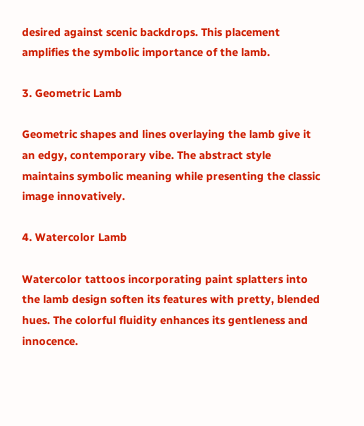desired against scenic backdrops. This placement amplifies the symbolic importance of the lamb.

3. Geometric Lamb

Geometric shapes and lines overlaying the lamb give it an edgy, contemporary vibe. The abstract style maintains symbolic meaning while presenting the classic image innovatively.

4. Watercolor Lamb

Watercolor tattoos incorporating paint splatters into the lamb design soften its features with pretty, blended hues. The colorful fluidity enhances its gentleness and innocence.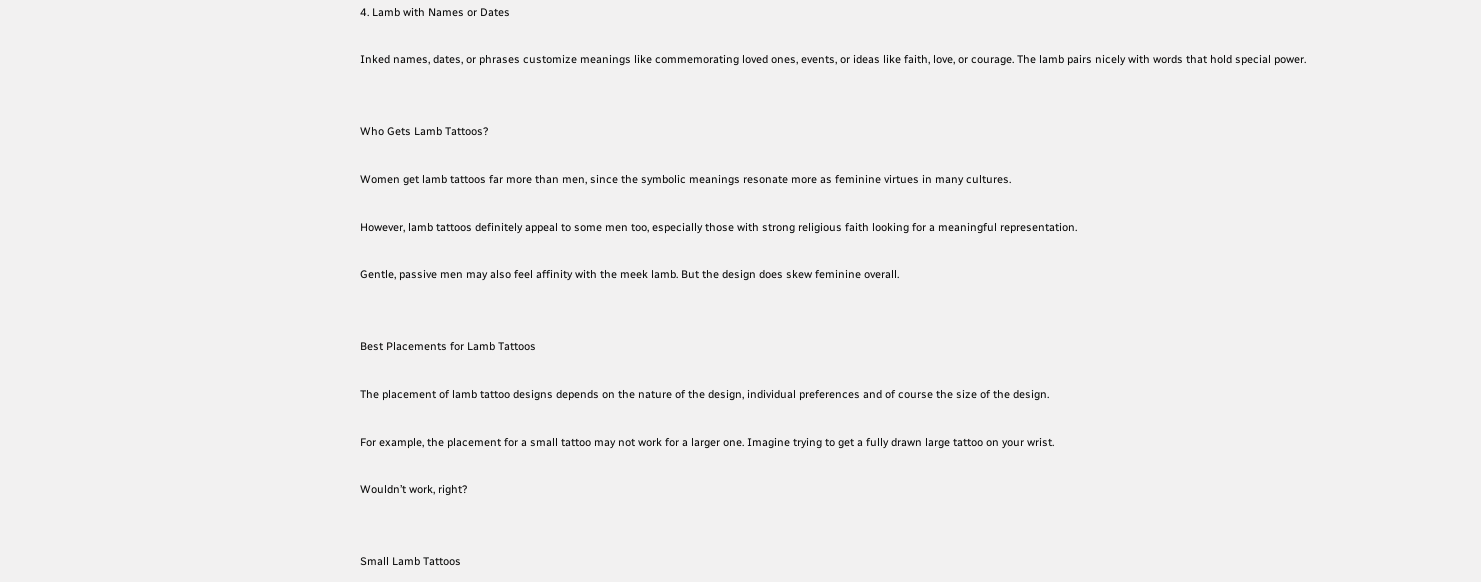4. Lamb with Names or Dates

Inked names, dates, or phrases customize meanings like commemorating loved ones, events, or ideas like faith, love, or courage. The lamb pairs nicely with words that hold special power.


Who Gets Lamb Tattoos?

Women get lamb tattoos far more than men, since the symbolic meanings resonate more as feminine virtues in many cultures.

However, lamb tattoos definitely appeal to some men too, especially those with strong religious faith looking for a meaningful representation.

Gentle, passive men may also feel affinity with the meek lamb. But the design does skew feminine overall.


Best Placements for Lamb Tattoos

The placement of lamb tattoo designs depends on the nature of the design, individual preferences and of course the size of the design.

For example, the placement for a small tattoo may not work for a larger one. Imagine trying to get a fully drawn large tattoo on your wrist.

Wouldn’t work, right?


Small Lamb Tattoos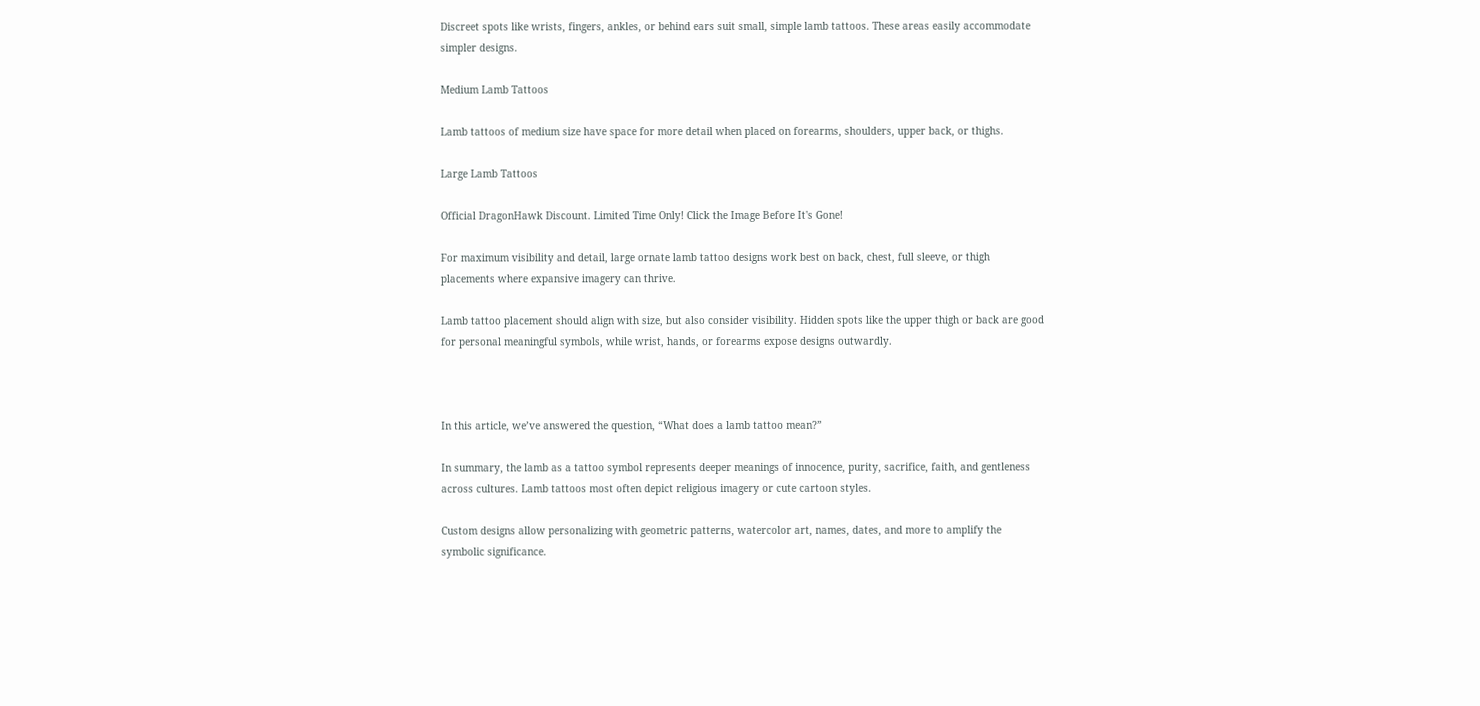Discreet spots like wrists, fingers, ankles, or behind ears suit small, simple lamb tattoos. These areas easily accommodate simpler designs.

Medium Lamb Tattoos

Lamb tattoos of medium size have space for more detail when placed on forearms, shoulders, upper back, or thighs.

Large Lamb Tattoos

Official DragonHawk Discount. Limited Time Only! Click the Image Before It's Gone!

For maximum visibility and detail, large ornate lamb tattoo designs work best on back, chest, full sleeve, or thigh placements where expansive imagery can thrive.

Lamb tattoo placement should align with size, but also consider visibility. Hidden spots like the upper thigh or back are good for personal meaningful symbols, while wrist, hands, or forearms expose designs outwardly.



In this article, we’ve answered the question, “What does a lamb tattoo mean?”

In summary, the lamb as a tattoo symbol represents deeper meanings of innocence, purity, sacrifice, faith, and gentleness across cultures. Lamb tattoos most often depict religious imagery or cute cartoon styles.

Custom designs allow personalizing with geometric patterns, watercolor art, names, dates, and more to amplify the symbolic significance.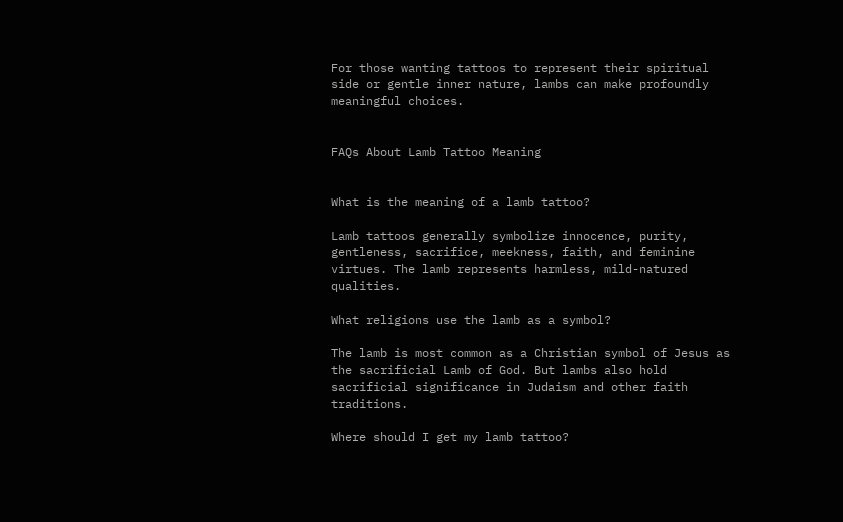For those wanting tattoos to represent their spiritual side or gentle inner nature, lambs can make profoundly meaningful choices.


FAQs About Lamb Tattoo Meaning


What is the meaning of a lamb tattoo?

Lamb tattoos generally symbolize innocence, purity, gentleness, sacrifice, meekness, faith, and feminine virtues. The lamb represents harmless, mild-natured qualities.

What religions use the lamb as a symbol?

The lamb is most common as a Christian symbol of Jesus as the sacrificial Lamb of God. But lambs also hold sacrificial significance in Judaism and other faith traditions.

Where should I get my lamb tattoo?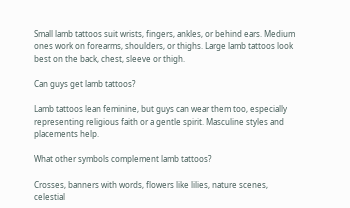Small lamb tattoos suit wrists, fingers, ankles, or behind ears. Medium ones work on forearms, shoulders, or thighs. Large lamb tattoos look best on the back, chest, sleeve or thigh.

Can guys get lamb tattoos?

Lamb tattoos lean feminine, but guys can wear them too, especially representing religious faith or a gentle spirit. Masculine styles and placements help.

What other symbols complement lamb tattoos?

Crosses, banners with words, flowers like lilies, nature scenes, celestial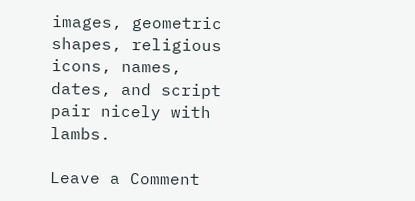images, geometric shapes, religious icons, names, dates, and script pair nicely with lambs.

Leave a Comment